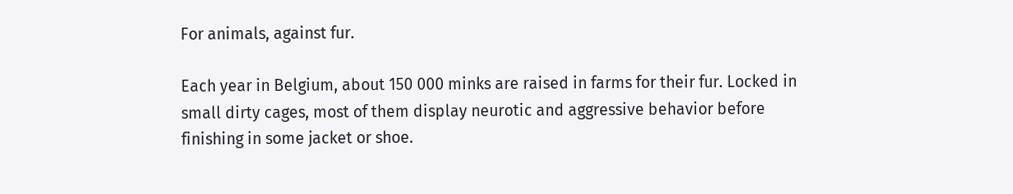For animals, against fur.

Each year in Belgium, about 150 000 minks are raised in farms for their fur. Locked in small dirty cages, most of them display neurotic and aggressive behavior before finishing in some jacket or shoe.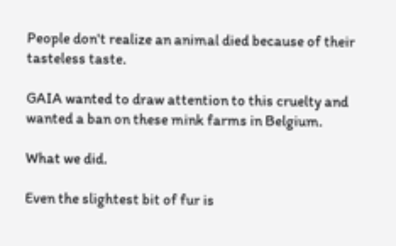People don't realize an animal died because of their tasteless taste.

GAIA wanted to draw attention to this cruelty and wanted a ban on these mink farms in Belgium.

What we did.

Even the slightest bit of fur is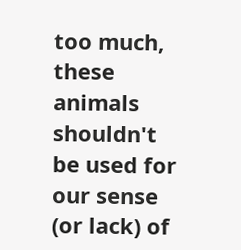too much, these animals shouldn't be used for our sense (or lack) of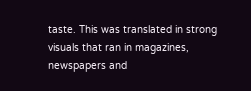taste. This was translated in strong visuals that ran in magazines, newspapers and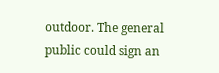outdoor. The general public could sign an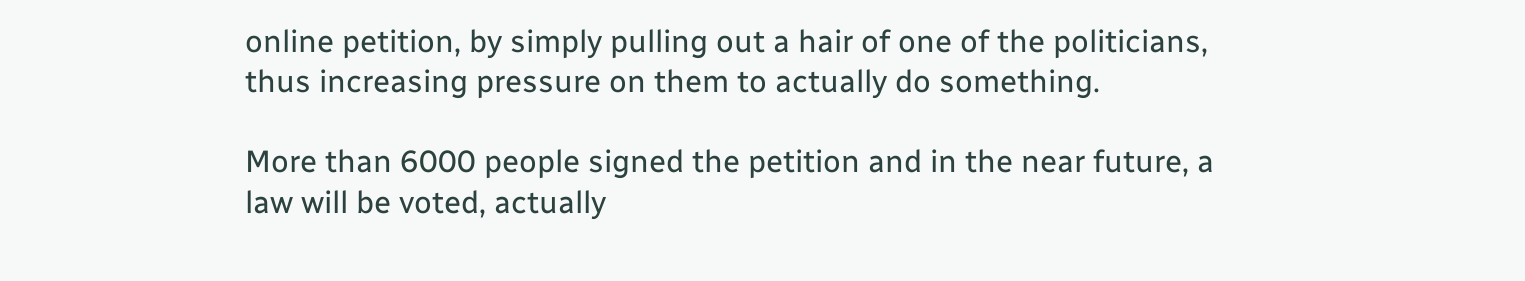online petition, by simply pulling out a hair of one of the politicians, thus increasing pressure on them to actually do something.

More than 6000 people signed the petition and in the near future, a law will be voted, actually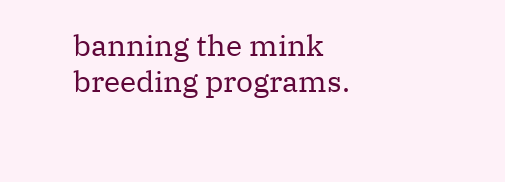banning the mink breeding programs.